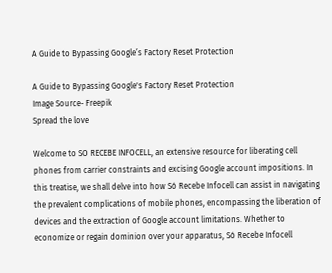A Guide to Bypassing Google’s Factory Reset Protection

A Guide to Bypassing Google's Factory Reset Protection
Image Source- Freepik
Spread the love

Welcome to SO RECEBE INFOCELL, an extensive resource for liberating cell phones from carrier constraints and excising Google account impositions. In this treatise, we shall delve into how Só Recebe Infocell can assist in navigating the prevalent complications of mobile phones, encompassing the liberation of devices and the extraction of Google account limitations. Whether to economize or regain dominion over your apparatus, Só Recebe Infocell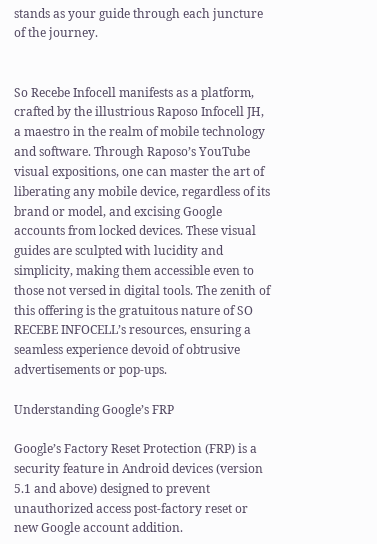stands as your guide through each juncture of the journey.


So Recebe Infocell manifests as a platform, crafted by the illustrious Raposo Infocell JH, a maestro in the realm of mobile technology and software. Through Raposo’s YouTube visual expositions, one can master the art of liberating any mobile device, regardless of its brand or model, and excising Google accounts from locked devices. These visual guides are sculpted with lucidity and simplicity, making them accessible even to those not versed in digital tools. The zenith of this offering is the gratuitous nature of SO RECEBE INFOCELL’s resources, ensuring a seamless experience devoid of obtrusive advertisements or pop-ups.

Understanding Google’s FRP

Google’s Factory Reset Protection (FRP) is a security feature in Android devices (version 5.1 and above) designed to prevent unauthorized access post-factory reset or new Google account addition.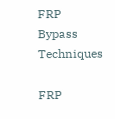FRP Bypass Techniques

FRP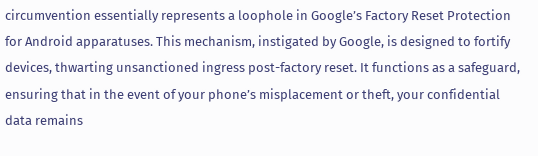circumvention essentially represents a loophole in Google’s Factory Reset Protection for Android apparatuses. This mechanism, instigated by Google, is designed to fortify devices, thwarting unsanctioned ingress post-factory reset. It functions as a safeguard, ensuring that in the event of your phone’s misplacement or theft, your confidential data remains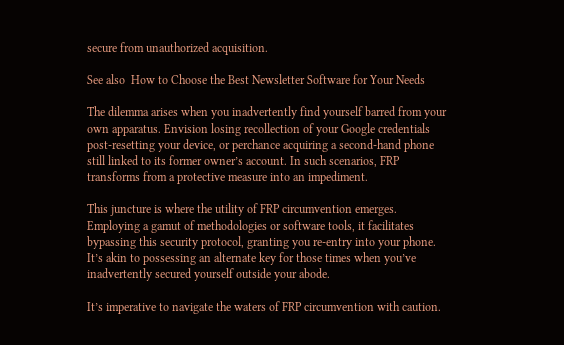secure from unauthorized acquisition.

See also  How to Choose the Best Newsletter Software for Your Needs

The dilemma arises when you inadvertently find yourself barred from your own apparatus. Envision losing recollection of your Google credentials post-resetting your device, or perchance acquiring a second-hand phone still linked to its former owner’s account. In such scenarios, FRP transforms from a protective measure into an impediment.

This juncture is where the utility of FRP circumvention emerges. Employing a gamut of methodologies or software tools, it facilitates bypassing this security protocol, granting you re-entry into your phone. It’s akin to possessing an alternate key for those times when you’ve inadvertently secured yourself outside your abode.

It’s imperative to navigate the waters of FRP circumvention with caution.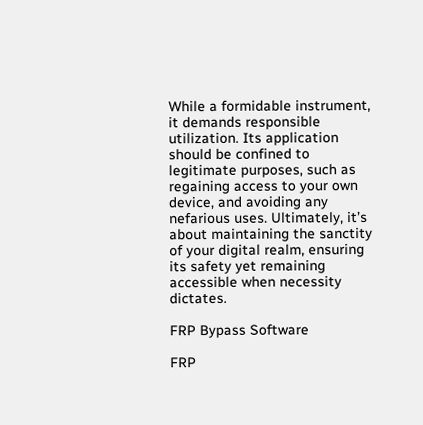While a formidable instrument, it demands responsible utilization. Its application should be confined to legitimate purposes, such as regaining access to your own device, and avoiding any nefarious uses. Ultimately, it’s about maintaining the sanctity of your digital realm, ensuring its safety yet remaining accessible when necessity dictates.

FRP Bypass Software

FRP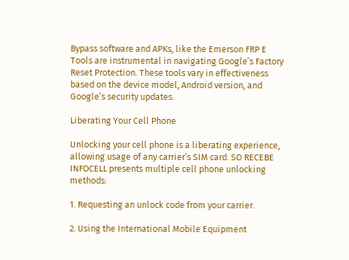Bypass software and APKs, like the Emerson FRP E Tools are instrumental in navigating Google’s Factory Reset Protection. These tools vary in effectiveness based on the device model, Android version, and Google’s security updates.

Liberating Your Cell Phone

Unlocking your cell phone is a liberating experience, allowing usage of any carrier’s SIM card. SO RECEBE INFOCELL presents multiple cell phone unlocking methods:

1. Requesting an unlock code from your carrier.

2. Using the International Mobile Equipment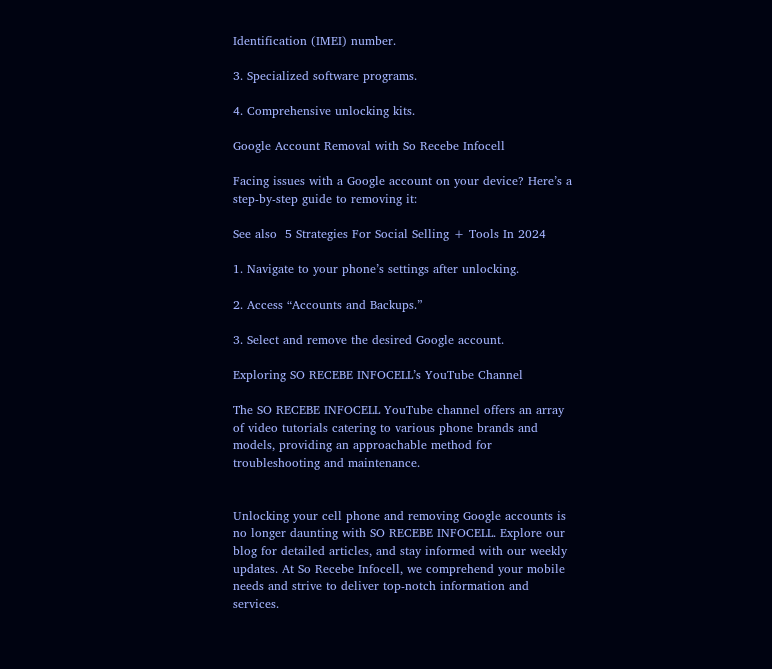Identification (IMEI) number.

3. Specialized software programs.

4. Comprehensive unlocking kits.

Google Account Removal with So Recebe Infocell

Facing issues with a Google account on your device? Here’s a step-by-step guide to removing it:

See also  5 Strategies For Social Selling + Tools In 2024

1. Navigate to your phone’s settings after unlocking.

2. Access “Accounts and Backups.”

3. Select and remove the desired Google account.

Exploring SO RECEBE INFOCELL’s YouTube Channel

The SO RECEBE INFOCELL YouTube channel offers an array of video tutorials catering to various phone brands and models, providing an approachable method for troubleshooting and maintenance.


Unlocking your cell phone and removing Google accounts is no longer daunting with SO RECEBE INFOCELL. Explore our blog for detailed articles, and stay informed with our weekly updates. At So Recebe Infocell, we comprehend your mobile needs and strive to deliver top-notch information and services.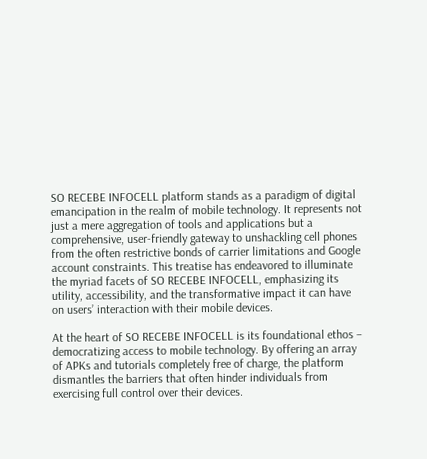SO RECEBE INFOCELL platform stands as a paradigm of digital emancipation in the realm of mobile technology. It represents not just a mere aggregation of tools and applications but a comprehensive, user-friendly gateway to unshackling cell phones from the often restrictive bonds of carrier limitations and Google account constraints. This treatise has endeavored to illuminate the myriad facets of SO RECEBE INFOCELL, emphasizing its utility, accessibility, and the transformative impact it can have on users’ interaction with their mobile devices.

At the heart of SO RECEBE INFOCELL is its foundational ethos – democratizing access to mobile technology. By offering an array of APKs and tutorials completely free of charge, the platform dismantles the barriers that often hinder individuals from exercising full control over their devices.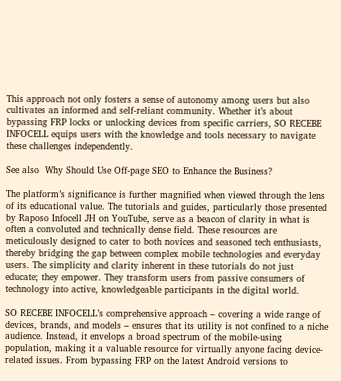This approach not only fosters a sense of autonomy among users but also cultivates an informed and self-reliant community. Whether it’s about bypassing FRP locks or unlocking devices from specific carriers, SO RECEBE INFOCELL equips users with the knowledge and tools necessary to navigate these challenges independently.

See also  Why Should Use Off-page SEO to Enhance the Business?

The platform’s significance is further magnified when viewed through the lens of its educational value. The tutorials and guides, particularly those presented by Raposo Infocell JH on YouTube, serve as a beacon of clarity in what is often a convoluted and technically dense field. These resources are meticulously designed to cater to both novices and seasoned tech enthusiasts, thereby bridging the gap between complex mobile technologies and everyday users. The simplicity and clarity inherent in these tutorials do not just educate; they empower. They transform users from passive consumers of technology into active, knowledgeable participants in the digital world.

SO RECEBE INFOCELL’s comprehensive approach – covering a wide range of devices, brands, and models – ensures that its utility is not confined to a niche audience. Instead, it envelops a broad spectrum of the mobile-using population, making it a valuable resource for virtually anyone facing device-related issues. From bypassing FRP on the latest Android versions to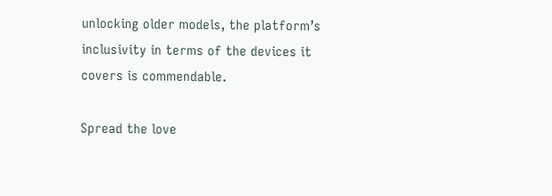unlocking older models, the platform’s inclusivity in terms of the devices it covers is commendable.

Spread the love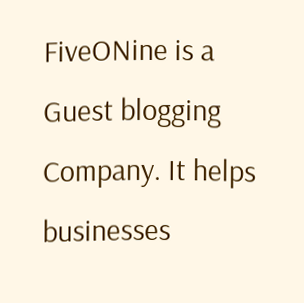FiveONine is a Guest blogging Company. It helps businesses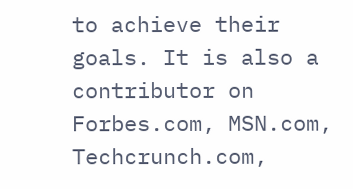to achieve their goals. It is also a contributor on Forbes.com, MSN.com, Techcrunch.com,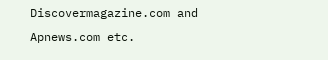Discovermagazine.com and Apnews.com etc.